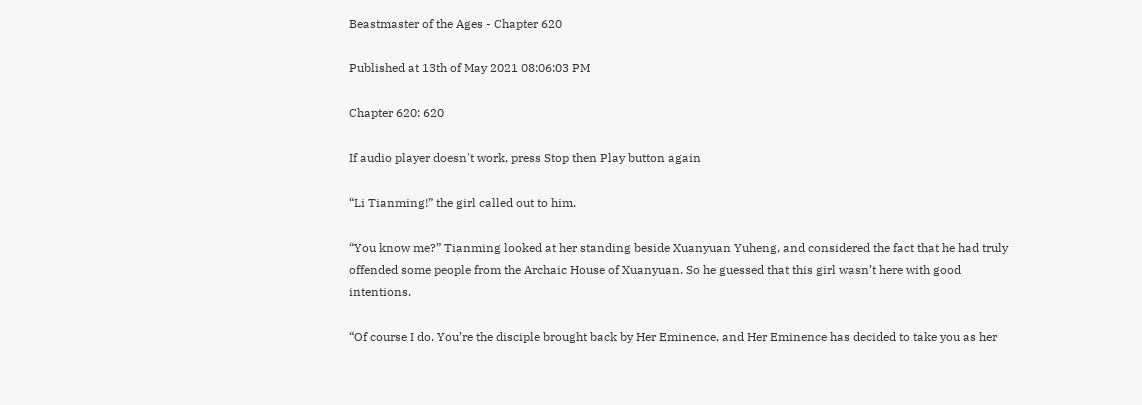Beastmaster of the Ages - Chapter 620

Published at 13th of May 2021 08:06:03 PM

Chapter 620: 620

If audio player doesn't work, press Stop then Play button again

“Li Tianming!” the girl called out to him.

“You know me?” Tianming looked at her standing beside Xuanyuan Yuheng, and considered the fact that he had truly offended some people from the Archaic House of Xuanyuan. So he guessed that this girl wasn’t here with good intentions.

“Of course I do. You’re the disciple brought back by Her Eminence, and Her Eminence has decided to take you as her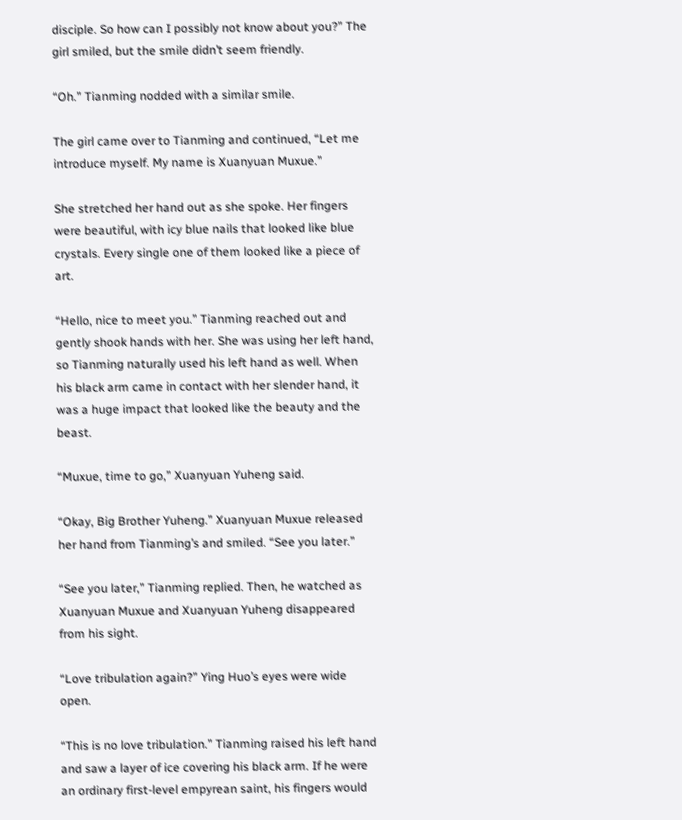disciple. So how can I possibly not know about you?” The girl smiled, but the smile didn’t seem friendly.

“Oh.” Tianming nodded with a similar smile.

The girl came over to Tianming and continued, “Let me introduce myself. My name is Xuanyuan Muxue.”

She stretched her hand out as she spoke. Her fingers were beautiful, with icy blue nails that looked like blue crystals. Every single one of them looked like a piece of art.

“Hello, nice to meet you.” Tianming reached out and gently shook hands with her. She was using her left hand, so Tianming naturally used his left hand as well. When his black arm came in contact with her slender hand, it was a huge impact that looked like the beauty and the beast.

“Muxue, time to go,” Xuanyuan Yuheng said.

“Okay, Big Brother Yuheng.” Xuanyuan Muxue released her hand from Tianming’s and smiled. “See you later.”

“See you later,” Tianming replied. Then, he watched as Xuanyuan Muxue and Xuanyuan Yuheng disappeared from his sight.

“Love tribulation again?” Ying Huo’s eyes were wide open.

“This is no love tribulation.” Tianming raised his left hand and saw a layer of ice covering his black arm. If he were an ordinary first-level empyrean saint, his fingers would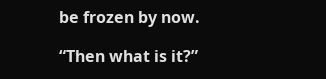be frozen by now.

“Then what is it?”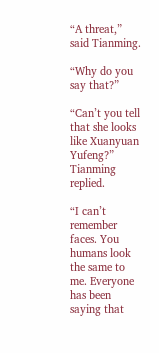“A threat,” said Tianming.

“Why do you say that?”

“Can’t you tell that she looks like Xuanyuan Yufeng?” Tianming replied.

“I can’t remember faces. You humans look the same to me. Everyone has been saying that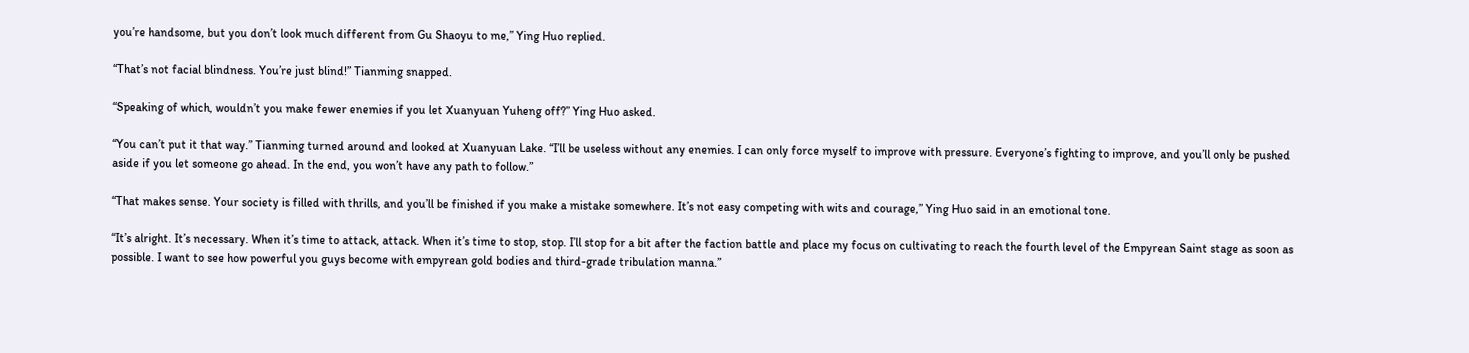you’re handsome, but you don’t look much different from Gu Shaoyu to me,” Ying Huo replied.

“That’s not facial blindness. You’re just blind!” Tianming snapped.

“Speaking of which, wouldn’t you make fewer enemies if you let Xuanyuan Yuheng off?” Ying Huo asked.

“You can’t put it that way.” Tianming turned around and looked at Xuanyuan Lake. “I’ll be useless without any enemies. I can only force myself to improve with pressure. Everyone’s fighting to improve, and you’ll only be pushed aside if you let someone go ahead. In the end, you won’t have any path to follow.”

“That makes sense. Your society is filled with thrills, and you’ll be finished if you make a mistake somewhere. It’s not easy competing with wits and courage,” Ying Huo said in an emotional tone.

“It’s alright. It’s necessary. When it’s time to attack, attack. When it’s time to stop, stop. I’ll stop for a bit after the faction battle and place my focus on cultivating to reach the fourth level of the Empyrean Saint stage as soon as possible. I want to see how powerful you guys become with empyrean gold bodies and third-grade tribulation manna.”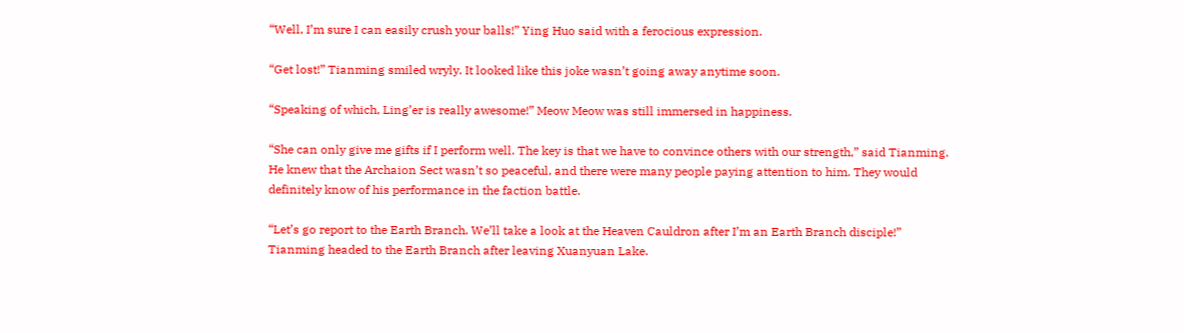“Well, I’m sure I can easily crush your balls!” Ying Huo said with a ferocious expression.

“Get lost!” Tianming smiled wryly. It looked like this joke wasn’t going away anytime soon.

“Speaking of which, Ling’er is really awesome!” Meow Meow was still immersed in happiness.

“She can only give me gifts if I perform well. The key is that we have to convince others with our strength,” said Tianming. He knew that the Archaion Sect wasn’t so peaceful, and there were many people paying attention to him. They would definitely know of his performance in the faction battle.

“Let’s go report to the Earth Branch. We’ll take a look at the Heaven Cauldron after I’m an Earth Branch disciple!” Tianming headed to the Earth Branch after leaving Xuanyuan Lake.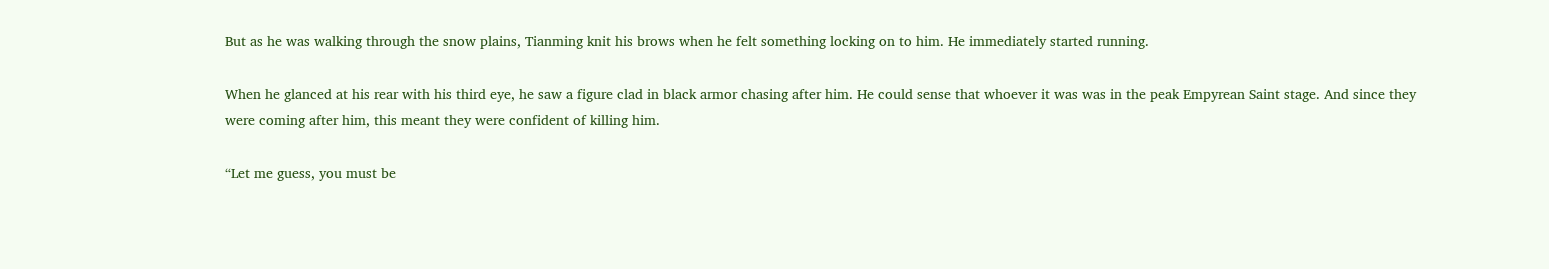But as he was walking through the snow plains, Tianming knit his brows when he felt something locking on to him. He immediately started running.

When he glanced at his rear with his third eye, he saw a figure clad in black armor chasing after him. He could sense that whoever it was was in the peak Empyrean Saint stage. And since they were coming after him, this meant they were confident of killing him.

“Let me guess, you must be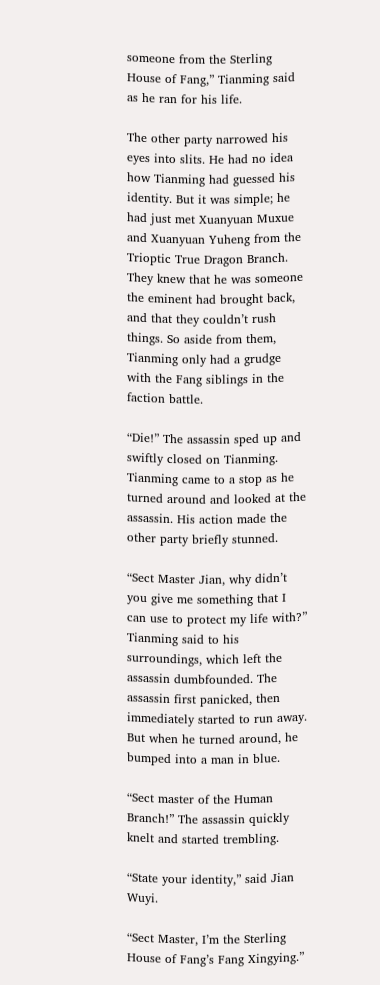someone from the Sterling House of Fang,” Tianming said as he ran for his life.

The other party narrowed his eyes into slits. He had no idea how Tianming had guessed his identity. But it was simple; he had just met Xuanyuan Muxue and Xuanyuan Yuheng from the Trioptic True Dragon Branch. They knew that he was someone the eminent had brought back, and that they couldn’t rush things. So aside from them, Tianming only had a grudge with the Fang siblings in the faction battle.

“Die!” The assassin sped up and swiftly closed on Tianming. Tianming came to a stop as he turned around and looked at the assassin. His action made the other party briefly stunned.

“Sect Master Jian, why didn’t you give me something that I can use to protect my life with?” Tianming said to his surroundings, which left the assassin dumbfounded. The assassin first panicked, then immediately started to run away. But when he turned around, he bumped into a man in blue.

“Sect master of the Human Branch!” The assassin quickly knelt and started trembling.

“State your identity,” said Jian Wuyi.

“Sect Master, I’m the Sterling House of Fang’s Fang Xingying.”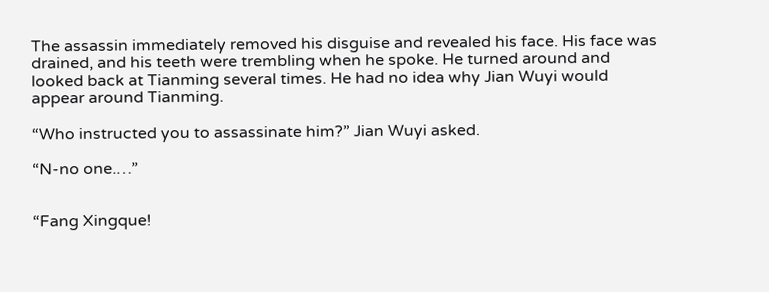The assassin immediately removed his disguise and revealed his face. His face was drained, and his teeth were trembling when he spoke. He turned around and looked back at Tianming several times. He had no idea why Jian Wuyi would appear around Tianming.

“Who instructed you to assassinate him?” Jian Wuyi asked.

“N-no one.…”


“Fang Xingque!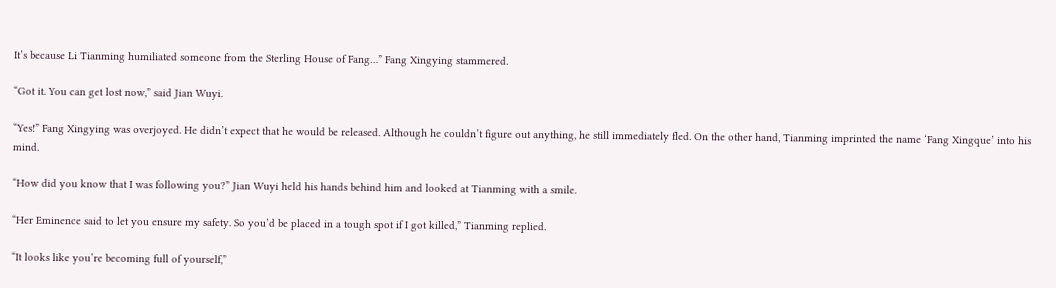It’s because Li Tianming humiliated someone from the Sterling House of Fang…” Fang Xingying stammered.

“Got it. You can get lost now,” said Jian Wuyi.

“Yes!” Fang Xingying was overjoyed. He didn’t expect that he would be released. Although he couldn’t figure out anything, he still immediately fled. On the other hand, Tianming imprinted the name ‘Fang Xingque’ into his mind.

“How did you know that I was following you?” Jian Wuyi held his hands behind him and looked at Tianming with a smile.

“Her Eminence said to let you ensure my safety. So you’d be placed in a tough spot if I got killed,” Tianming replied.

“It looks like you’re becoming full of yourself,”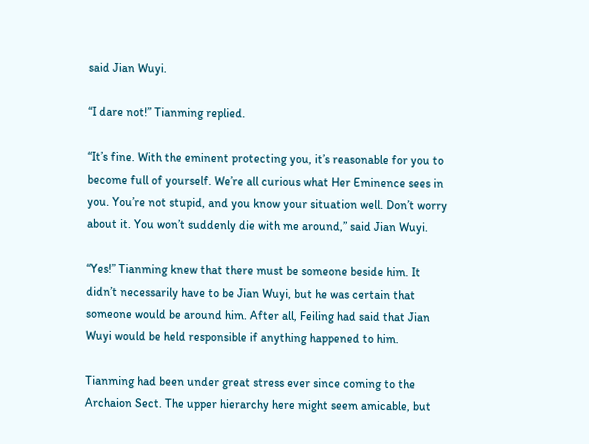said Jian Wuyi.

“I dare not!” Tianming replied.

“It’s fine. With the eminent protecting you, it’s reasonable for you to become full of yourself. We’re all curious what Her Eminence sees in you. You’re not stupid, and you know your situation well. Don’t worry about it. You won’t suddenly die with me around,” said Jian Wuyi.

“Yes!” Tianming knew that there must be someone beside him. It didn’t necessarily have to be Jian Wuyi, but he was certain that someone would be around him. After all, Feiling had said that Jian Wuyi would be held responsible if anything happened to him.

Tianming had been under great stress ever since coming to the Archaion Sect. The upper hierarchy here might seem amicable, but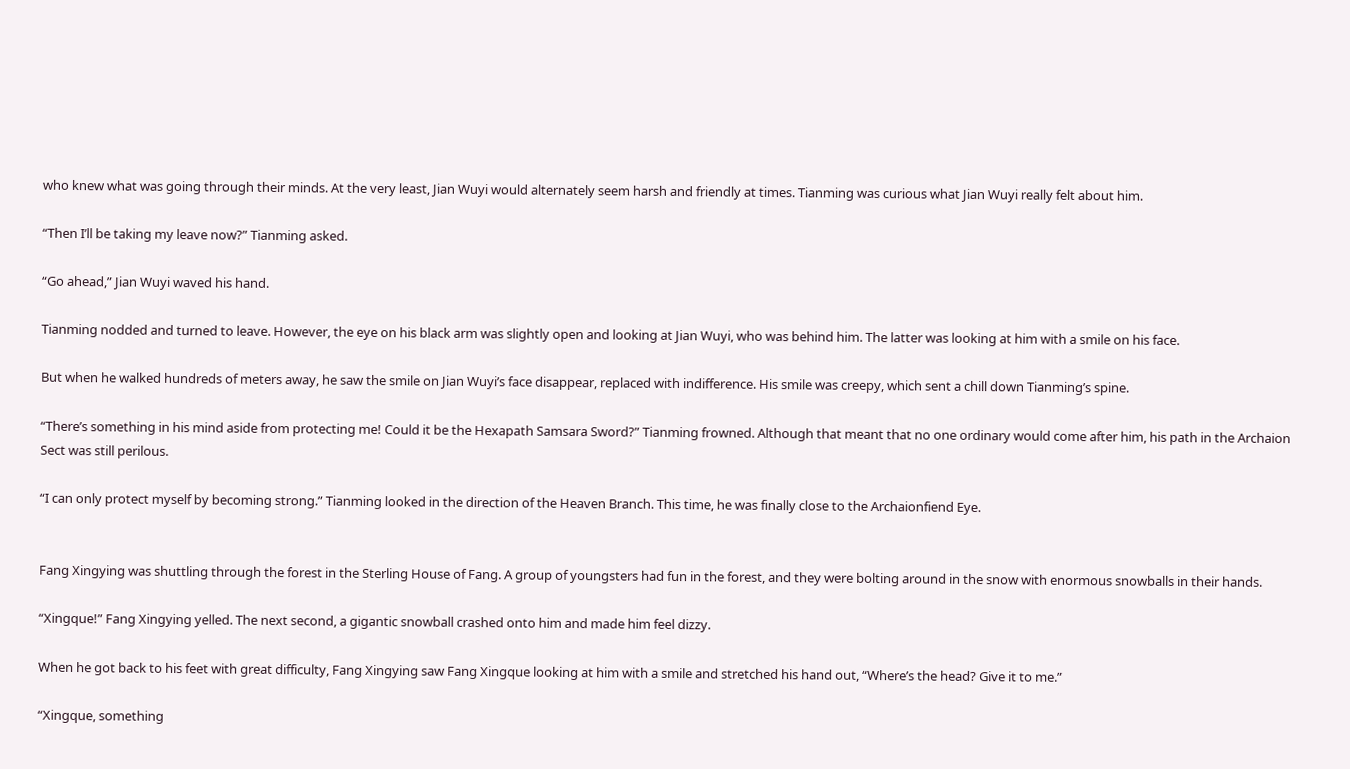who knew what was going through their minds. At the very least, Jian Wuyi would alternately seem harsh and friendly at times. Tianming was curious what Jian Wuyi really felt about him.

“Then I’ll be taking my leave now?” Tianming asked.

“Go ahead,” Jian Wuyi waved his hand.

Tianming nodded and turned to leave. However, the eye on his black arm was slightly open and looking at Jian Wuyi, who was behind him. The latter was looking at him with a smile on his face.

But when he walked hundreds of meters away, he saw the smile on Jian Wuyi’s face disappear, replaced with indifference. His smile was creepy, which sent a chill down Tianming’s spine.

“There’s something in his mind aside from protecting me! Could it be the Hexapath Samsara Sword?” Tianming frowned. Although that meant that no one ordinary would come after him, his path in the Archaion Sect was still perilous.

“I can only protect myself by becoming strong.” Tianming looked in the direction of the Heaven Branch. This time, he was finally close to the Archaionfiend Eye.


Fang Xingying was shuttling through the forest in the Sterling House of Fang. A group of youngsters had fun in the forest, and they were bolting around in the snow with enormous snowballs in their hands.

“Xingque!” Fang Xingying yelled. The next second, a gigantic snowball crashed onto him and made him feel dizzy.

When he got back to his feet with great difficulty, Fang Xingying saw Fang Xingque looking at him with a smile and stretched his hand out, “Where’s the head? Give it to me.”

“Xingque, something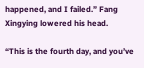happened, and I failed.” Fang Xingying lowered his head.

“This is the fourth day, and you’ve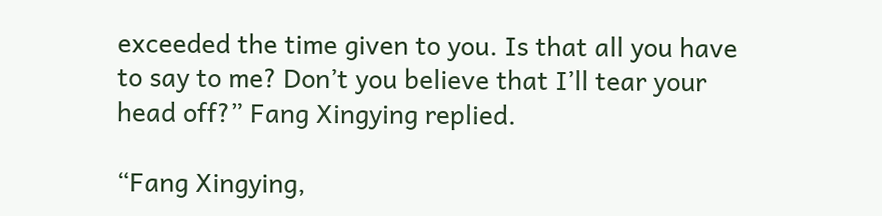exceeded the time given to you. Is that all you have to say to me? Don’t you believe that I’ll tear your head off?” Fang Xingying replied.

“Fang Xingying,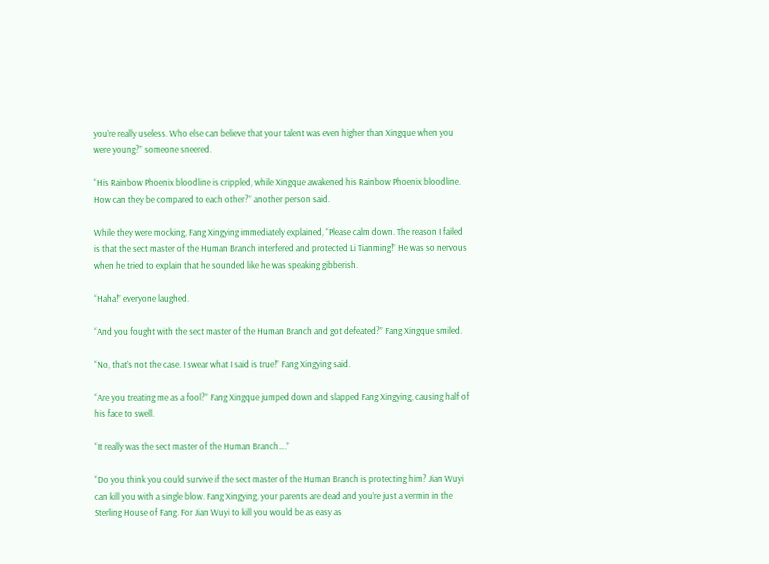you’re really useless. Who else can believe that your talent was even higher than Xingque when you were young?” someone sneered.

“His Rainbow Phoenix bloodline is crippled, while Xingque awakened his Rainbow Phoenix bloodline. How can they be compared to each other?” another person said.

While they were mocking, Fang Xingying immediately explained, “Please calm down. The reason I failed is that the sect master of the Human Branch interfered and protected Li Tianming!” He was so nervous when he tried to explain that he sounded like he was speaking gibberish.

“Haha!” everyone laughed.

“And you fought with the sect master of the Human Branch and got defeated?” Fang Xingque smiled.

“No, that’s not the case. I swear what I said is true!” Fang Xingying said.

“Are you treating me as a fool?” Fang Xingque jumped down and slapped Fang Xingying, causing half of his face to swell.

“It really was the sect master of the Human Branch….”

“Do you think you could survive if the sect master of the Human Branch is protecting him? Jian Wuyi can kill you with a single blow. Fang Xingying, your parents are dead and you’re just a vermin in the Sterling House of Fang. For Jian Wuyi to kill you would be as easy as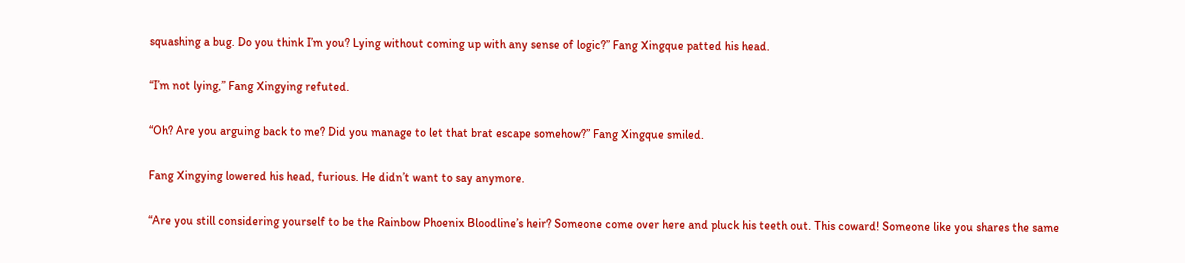squashing a bug. Do you think I’m you? Lying without coming up with any sense of logic?” Fang Xingque patted his head.

“I’m not lying,” Fang Xingying refuted.

“Oh? Are you arguing back to me? Did you manage to let that brat escape somehow?” Fang Xingque smiled.

Fang Xingying lowered his head, furious. He didn’t want to say anymore.

“Are you still considering yourself to be the Rainbow Phoenix Bloodline’s heir? Someone come over here and pluck his teeth out. This coward! Someone like you shares the same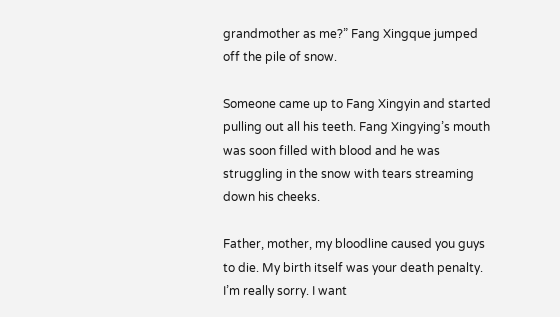grandmother as me?” Fang Xingque jumped off the pile of snow.

Someone came up to Fang Xingyin and started pulling out all his teeth. Fang Xingying’s mouth was soon filled with blood and he was struggling in the snow with tears streaming down his cheeks.

Father, mother, my bloodline caused you guys to die. My birth itself was your death penalty. I’m really sorry. I want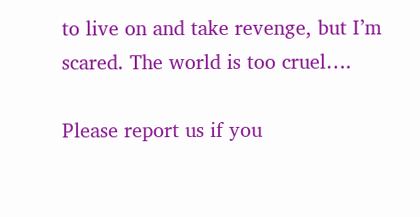to live on and take revenge, but I’m scared. The world is too cruel….

Please report us if you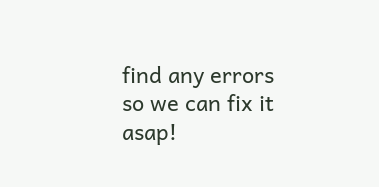find any errors so we can fix it asap!